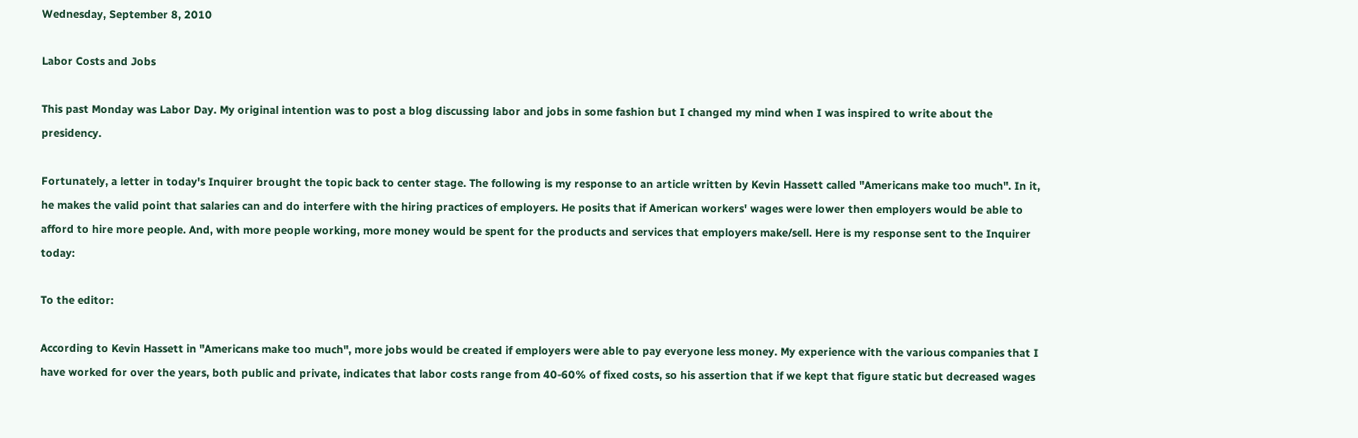Wednesday, September 8, 2010

Labor Costs and Jobs

This past Monday was Labor Day. My original intention was to post a blog discussing labor and jobs in some fashion but I changed my mind when I was inspired to write about the presidency.

Fortunately, a letter in today's Inquirer brought the topic back to center stage. The following is my response to an article written by Kevin Hassett called "Americans make too much". In it, he makes the valid point that salaries can and do interfere with the hiring practices of employers. He posits that if American workers' wages were lower then employers would be able to afford to hire more people. And, with more people working, more money would be spent for the products and services that employers make/sell. Here is my response sent to the Inquirer today:

To the editor:

According to Kevin Hassett in "Americans make too much", more jobs would be created if employers were able to pay everyone less money. My experience with the various companies that I have worked for over the years, both public and private, indicates that labor costs range from 40-60% of fixed costs, so his assertion that if we kept that figure static but decreased wages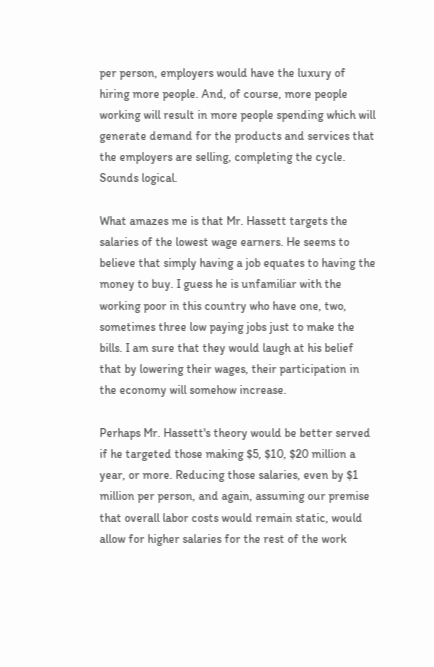per person, employers would have the luxury of hiring more people. And, of course, more people working will result in more people spending which will generate demand for the products and services that the employers are selling, completing the cycle. Sounds logical.

What amazes me is that Mr. Hassett targets the salaries of the lowest wage earners. He seems to believe that simply having a job equates to having the money to buy. I guess he is unfamiliar with the working poor in this country who have one, two, sometimes three low paying jobs just to make the bills. I am sure that they would laugh at his belief that by lowering their wages, their participation in the economy will somehow increase.

Perhaps Mr. Hassett's theory would be better served if he targeted those making $5, $10, $20 million a year, or more. Reducing those salaries, even by $1 million per person, and again, assuming our premise that overall labor costs would remain static, would allow for higher salaries for the rest of the work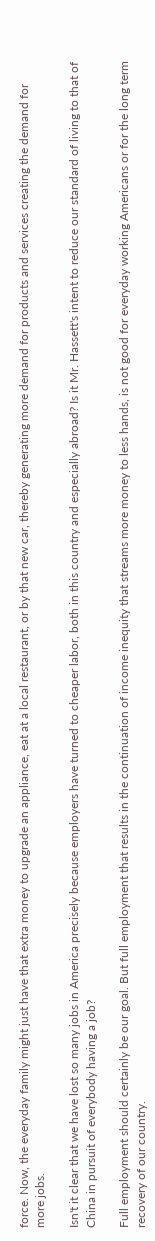force. Now, the everyday family might just have that extra money to upgrade an appliance, eat at a local restaurant, or by that new car, thereby generating more demand for products and services creating the demand for more jobs.

Isn't it clear that we have lost so many jobs in America precisely because employers have turned to cheaper labor, both in this country and especially abroad? Is it Mr. Hassett's intent to reduce our standard of living to that of China in pursuit of everybody having a job?

Full employment should certainly be our goal. But full employment that results in the continuation of income inequity that streams more money to less hands, is not good for everyday working Americans or for the long term recovery of our country.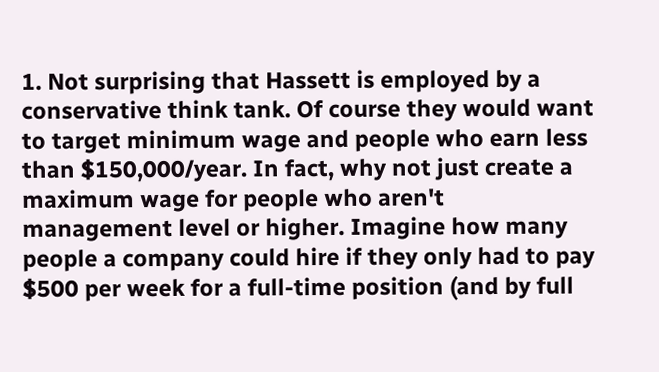1. Not surprising that Hassett is employed by a conservative think tank. Of course they would want to target minimum wage and people who earn less than $150,000/year. In fact, why not just create a maximum wage for people who aren't management level or higher. Imagine how many people a company could hire if they only had to pay $500 per week for a full-time position (and by full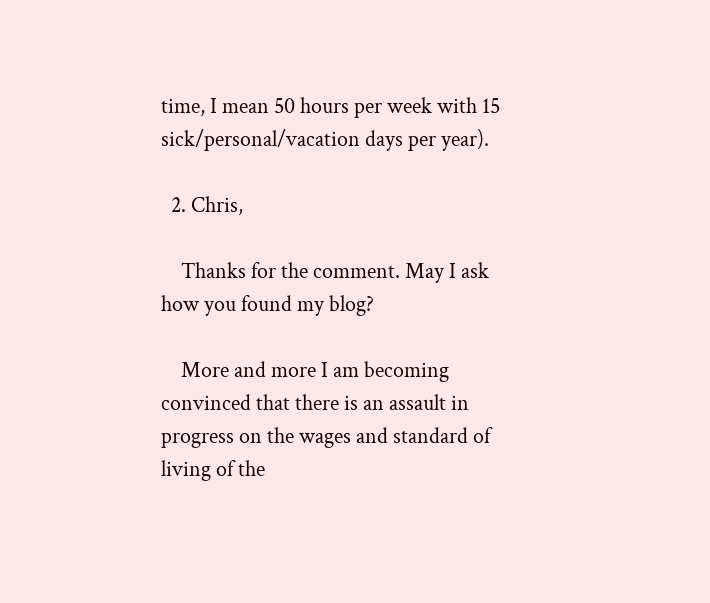time, I mean 50 hours per week with 15 sick/personal/vacation days per year).

  2. Chris,

    Thanks for the comment. May I ask how you found my blog?

    More and more I am becoming convinced that there is an assault in progress on the wages and standard of living of the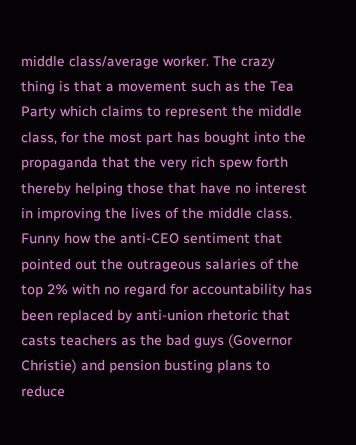middle class/average worker. The crazy thing is that a movement such as the Tea Party which claims to represent the middle class, for the most part has bought into the propaganda that the very rich spew forth thereby helping those that have no interest in improving the lives of the middle class. Funny how the anti-CEO sentiment that pointed out the outrageous salaries of the top 2% with no regard for accountability has been replaced by anti-union rhetoric that casts teachers as the bad guys (Governor Christie) and pension busting plans to reduce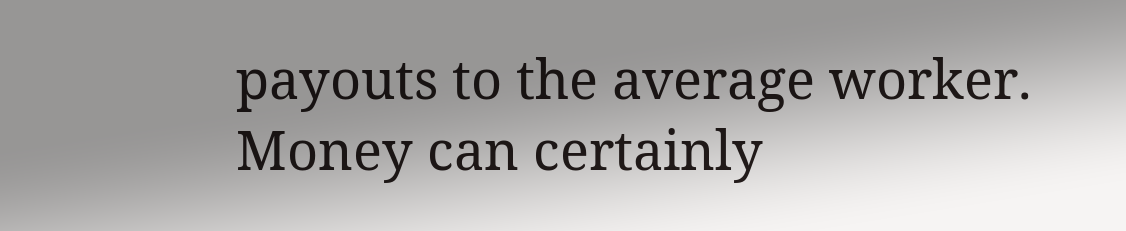payouts to the average worker. Money can certainly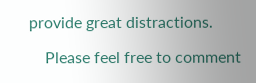provide great distractions.

    Please feel free to comment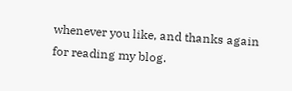whenever you like, and thanks again for reading my blog.